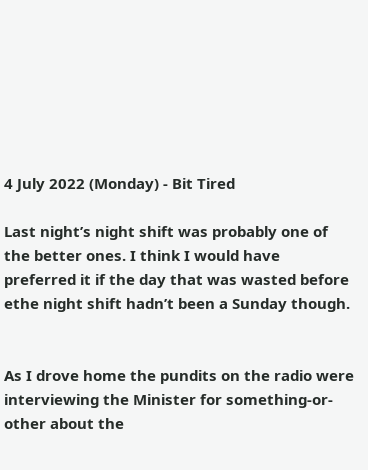4 July 2022 (Monday) - Bit Tired

Last night’s night shift was probably one of the better ones. I think I would have preferred it if the day that was wasted before ethe night shift hadn’t been a Sunday though.


As I drove home the pundits on the radio were interviewing the Minister for something-or-other about the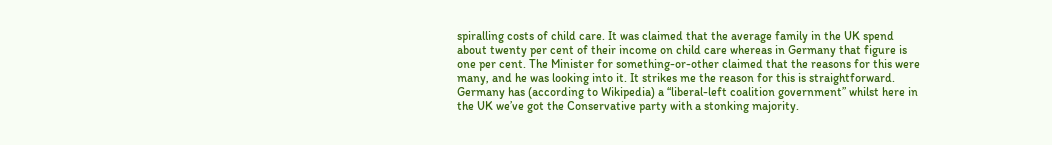spiralling costs of child care. It was claimed that the average family in the UK spend about twenty per cent of their income on child care whereas in Germany that figure is one per cent. The Minister for something-or-other claimed that the reasons for this were many, and he was looking into it. It strikes me the reason for this is straightforward. Germany has (according to Wikipedia) a “liberal-left coalition government” whilst here in the UK we’ve got the Conservative party with a stonking majority.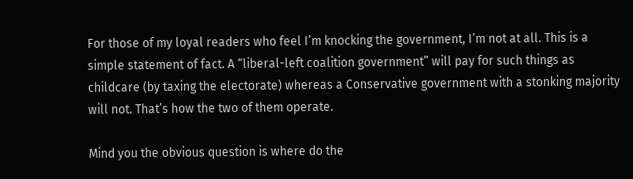For those of my loyal readers who feel I’m knocking the government, I’m not at all. This is a simple statement of fact. A “liberal-left coalition government” will pay for such things as childcare (by taxing the electorate) whereas a Conservative government with a stonking majority will not. That’s how the two of them operate.

Mind you the obvious question is where do the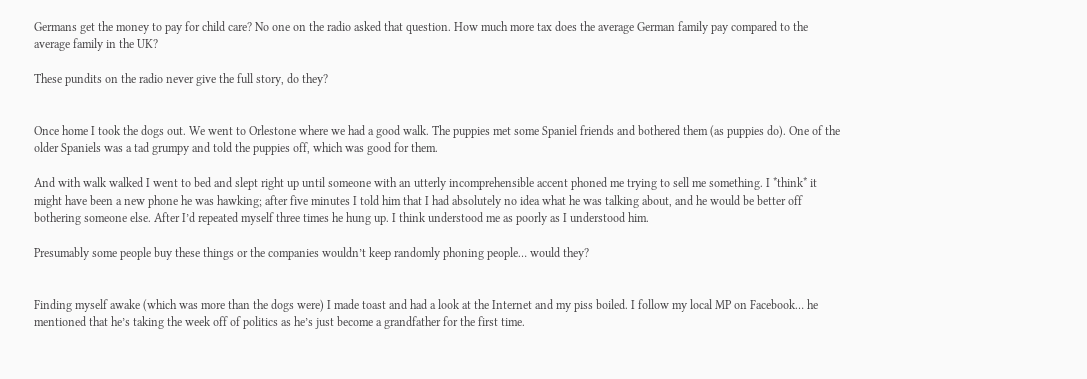Germans get the money to pay for child care? No one on the radio asked that question. How much more tax does the average German family pay compared to the average family in the UK?

These pundits on the radio never give the full story, do they?


Once home I took the dogs out. We went to Orlestone where we had a good walk. The puppies met some Spaniel friends and bothered them (as puppies do). One of the older Spaniels was a tad grumpy and told the puppies off, which was good for them.

And with walk walked I went to bed and slept right up until someone with an utterly incomprehensible accent phoned me trying to sell me something. I *think* it might have been a new phone he was hawking; after five minutes I told him that I had absolutely no idea what he was talking about, and he would be better off bothering someone else. After I’d repeated myself three times he hung up. I think understood me as poorly as I understood him.

Presumably some people buy these things or the companies wouldn’t keep randomly phoning people… would they?


Finding myself awake (which was more than the dogs were) I made toast and had a look at the Internet and my piss boiled. I follow my local MP on Facebook… he mentioned that he’s taking the week off of politics as he’s just become a grandfather for the first time.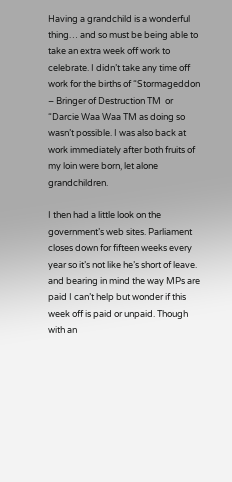Having a grandchild is a wonderful thing… and so must be being able to take an extra week off work to celebrate. I didn’t take any time off work for the births of “Stormageddon – Bringer of Destruction TM  or “Darcie Waa Waa TM as doing so wasn’t possible. I was also back at work immediately after both fruits of my loin were born, let alone grandchildren.

I then had a little look on the government’s web sites. Parliament closes down for fifteen weeks every year so it’s not like he’s short of leave. and bearing in mind the way MPs are paid I can’t help but wonder if this week off is paid or unpaid. Though with an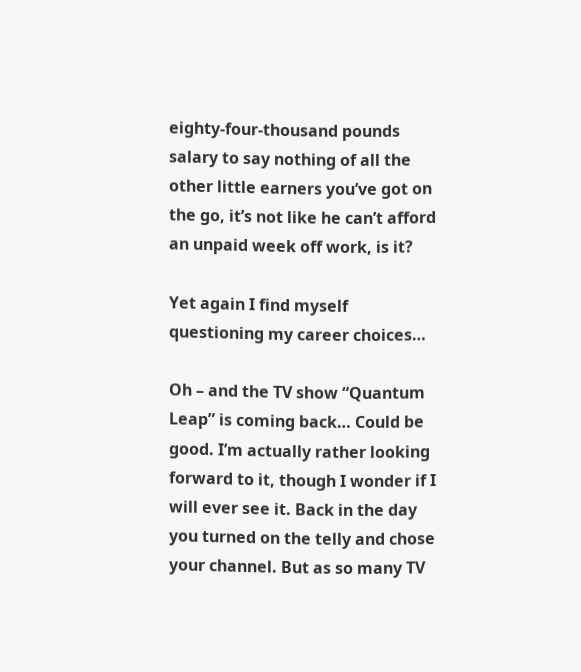eighty-four-thousand pounds salary to say nothing of all the other little earners you’ve got on the go, it’s not like he can’t afford an unpaid week off work, is it?

Yet again I find myself questioning my career choices…

Oh – and the TV show “Quantum Leap” is coming back… Could be good. I’m actually rather looking forward to it, though I wonder if I will ever see it. Back in the day you turned on the telly and chose your channel. But as so many TV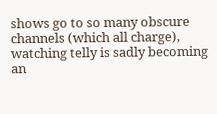shows go to so many obscure channels (which all charge), watching telly is sadly becoming an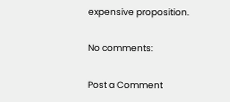expensive proposition.

No comments:

Post a Comment